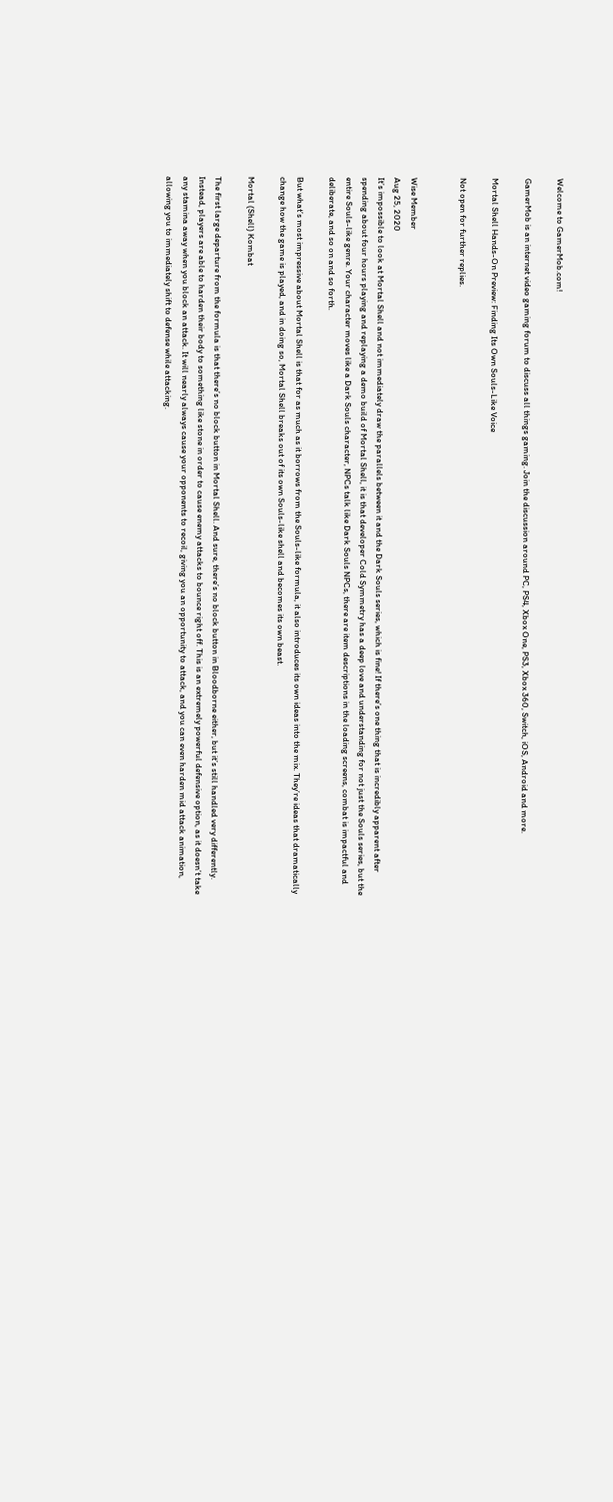Welcome to GamerMob.com!

GamerMob is an internet video gaming forum to discuss all things gaming. Join the discussion around PC, PS4, Xbox One, PS3, Xbox 360, Switch, iOS, Android and more.

Mortal Shell Hands-On Preview: Finding Its Own Souls-Like Voice

Not open for further replies.


Wise Member
Aug 25, 2020
It’s impossible to look at Mortal Shell and not immediately draw the parallels between it and the Dark Souls series, which is fine! If there’s one thing that is incredibly apparent after spending about four hours playing and replaying a demo build of Mortal Shell, it is that developer Cold Symmetry has a deep love and understanding for not just the Souls series, but the entire Souls-like genre. Your character moves like a Dark Souls character, NPCs talk like Dark Souls NPCs, there are item descriptions in the loading screens, combat is impactful and deliberate, and so on and so forth.

But what’s most impressive about Mortal Shell is that for as much as it borrows from the Souls-like formula, it also introduces its own ideas into the mix. They’re ideas that dramatically change how the game is played, and in doing so, Mortal Shell breaks out of its own Souls-like shell and becomes its own beast.

Mortal (Shell) Kombat

The first large departure from the formula is that there’s no block button in Mortal Shell. And sure, there’s no block button in Bloodborne either, but it’s still handled very differently. Instead, players are able to harden their body to something like stone in order to cause enemy attacks to bounce right off. This is an extremely powerful defensive option, as it doesn’t take any stamina away when you block an attack. It will nearly always cause your opponents to recoil, giving you an opportunity to attack, and you can even harden mid attack animation, allowing you to immediately shift to defense while attacking.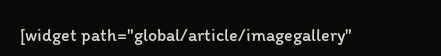[widget path="global/article/imagegallery"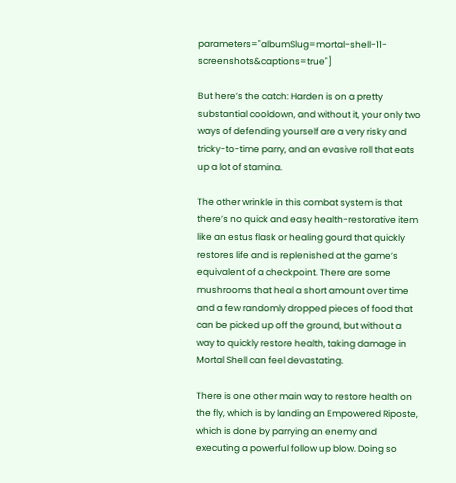parameters="albumSlug=mortal-shell-11-screenshots&captions=true"]

But here’s the catch: Harden is on a pretty substantial cooldown, and without it, your only two ways of defending yourself are a very risky and tricky-to-time parry, and an evasive roll that eats up a lot of stamina.

The other wrinkle in this combat system is that there’s no quick and easy health-restorative item like an estus flask or healing gourd that quickly restores life and is replenished at the game’s equivalent of a checkpoint. There are some mushrooms that heal a short amount over time and a few randomly dropped pieces of food that can be picked up off the ground, but without a way to quickly restore health, taking damage in Mortal Shell can feel devastating.

There is one other main way to restore health on the fly, which is by landing an Empowered Riposte, which is done by parrying an enemy and executing a powerful follow up blow. Doing so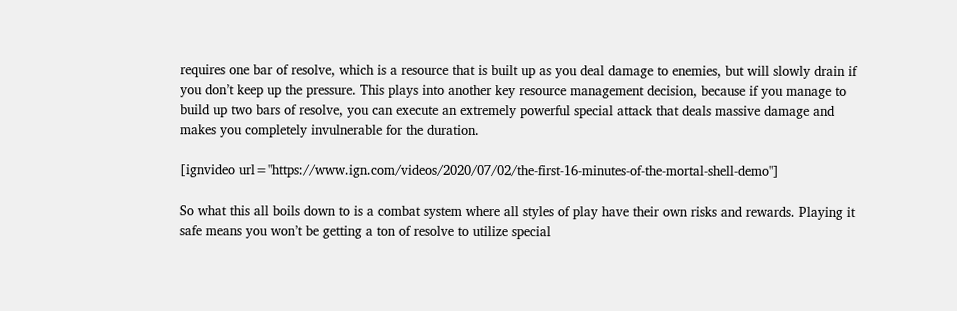requires one bar of resolve, which is a resource that is built up as you deal damage to enemies, but will slowly drain if you don’t keep up the pressure. This plays into another key resource management decision, because if you manage to build up two bars of resolve, you can execute an extremely powerful special attack that deals massive damage and makes you completely invulnerable for the duration.

[ignvideo url="https://www.ign.com/videos/2020/07/02/the-first-16-minutes-of-the-mortal-shell-demo"]

So what this all boils down to is a combat system where all styles of play have their own risks and rewards. Playing it safe means you won’t be getting a ton of resolve to utilize special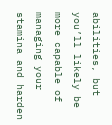abilities, but you’ll likely be more capable of managing your stamina and harden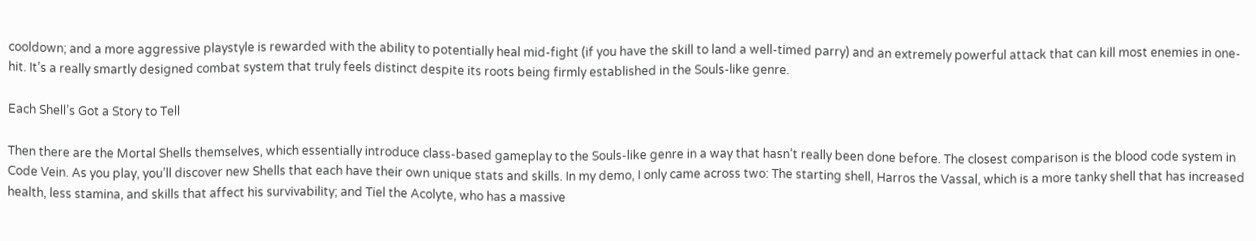cooldown; and a more aggressive playstyle is rewarded with the ability to potentially heal mid-fight (if you have the skill to land a well-timed parry) and an extremely powerful attack that can kill most enemies in one-hit. It’s a really smartly designed combat system that truly feels distinct despite its roots being firmly established in the Souls-like genre.

Each Shell’s Got a Story to Tell

Then there are the Mortal Shells themselves, which essentially introduce class-based gameplay to the Souls-like genre in a way that hasn’t really been done before. The closest comparison is the blood code system in Code Vein. As you play, you’ll discover new Shells that each have their own unique stats and skills. In my demo, I only came across two: The starting shell, Harros the Vassal, which is a more tanky shell that has increased health, less stamina, and skills that affect his survivability; and Tiel the Acolyte, who has a massive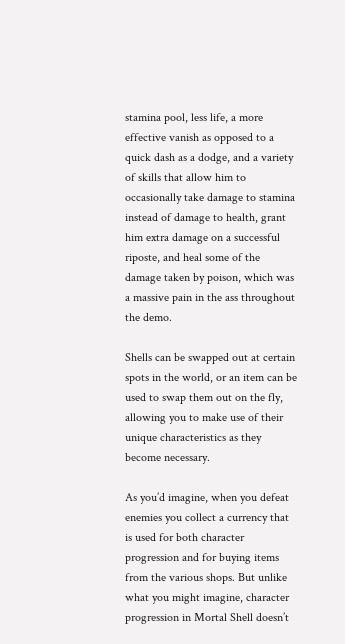stamina pool, less life, a more effective vanish as opposed to a quick dash as a dodge, and a variety of skills that allow him to occasionally take damage to stamina instead of damage to health, grant him extra damage on a successful riposte, and heal some of the damage taken by poison, which was a massive pain in the ass throughout the demo.

Shells can be swapped out at certain spots in the world, or an item can be used to swap them out on the fly, allowing you to make use of their unique characteristics as they become necessary.

As you’d imagine, when you defeat enemies you collect a currency that is used for both character progression and for buying items from the various shops. But unlike what you might imagine, character progression in Mortal Shell doesn’t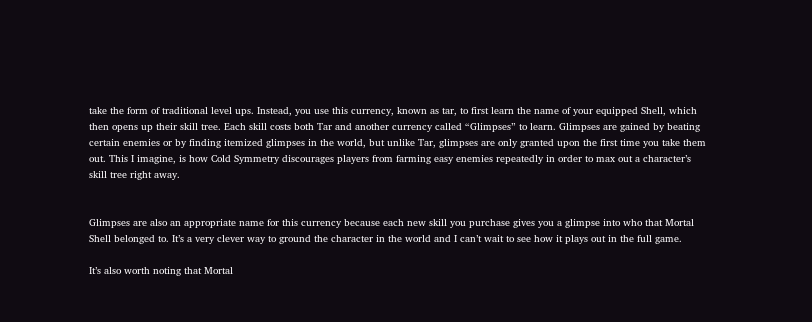take the form of traditional level ups. Instead, you use this currency, known as tar, to first learn the name of your equipped Shell, which then opens up their skill tree. Each skill costs both Tar and another currency called “Glimpses” to learn. Glimpses are gained by beating certain enemies or by finding itemized glimpses in the world, but unlike Tar, glimpses are only granted upon the first time you take them out. This I imagine, is how Cold Symmetry discourages players from farming easy enemies repeatedly in order to max out a character’s skill tree right away.


Glimpses are also an appropriate name for this currency because each new skill you purchase gives you a glimpse into who that Mortal Shell belonged to. It’s a very clever way to ground the character in the world and I can’t wait to see how it plays out in the full game.

It’s also worth noting that Mortal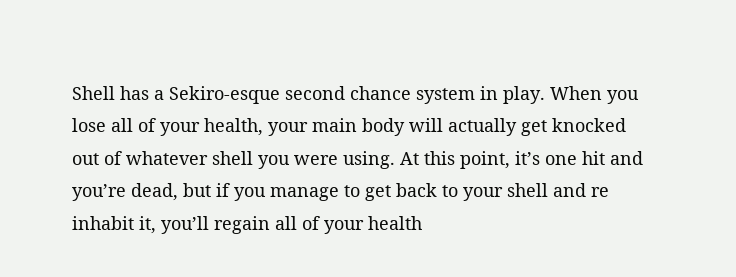Shell has a Sekiro-esque second chance system in play. When you lose all of your health, your main body will actually get knocked out of whatever shell you were using. At this point, it’s one hit and you’re dead, but if you manage to get back to your shell and re inhabit it, you’ll regain all of your health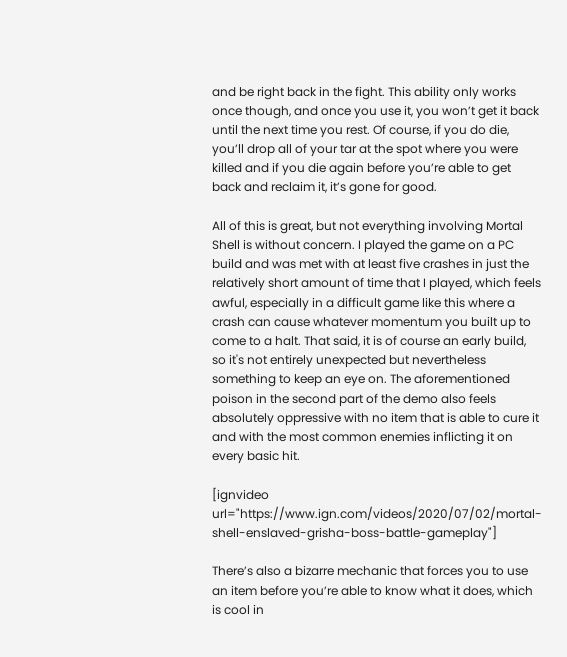and be right back in the fight. This ability only works once though, and once you use it, you won’t get it back until the next time you rest. Of course, if you do die, you’ll drop all of your tar at the spot where you were killed and if you die again before you’re able to get back and reclaim it, it’s gone for good.

All of this is great, but not everything involving Mortal Shell is without concern. I played the game on a PC build and was met with at least five crashes in just the relatively short amount of time that I played, which feels awful, especially in a difficult game like this where a crash can cause whatever momentum you built up to come to a halt. That said, it is of course an early build, so it's not entirely unexpected but nevertheless something to keep an eye on. The aforementioned poison in the second part of the demo also feels absolutely oppressive with no item that is able to cure it and with the most common enemies inflicting it on every basic hit.

[ignvideo url="https://www.ign.com/videos/2020/07/02/mortal-shell-enslaved-grisha-boss-battle-gameplay"]

There’s also a bizarre mechanic that forces you to use an item before you’re able to know what it does, which is cool in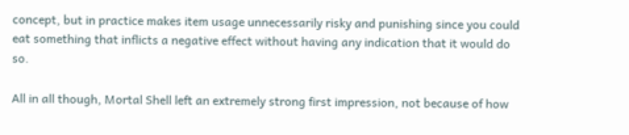concept, but in practice makes item usage unnecessarily risky and punishing since you could eat something that inflicts a negative effect without having any indication that it would do so.

All in all though, Mortal Shell left an extremely strong first impression, not because of how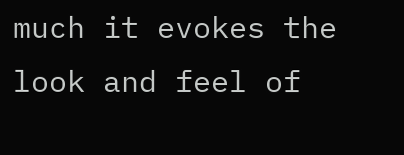much it evokes the look and feel of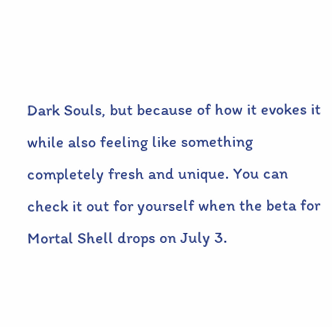Dark Souls, but because of how it evokes it while also feeling like something completely fresh and unique. You can check it out for yourself when the beta for Mortal Shell drops on July 3.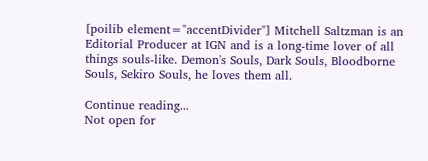[poilib element="accentDivider"] Mitchell Saltzman is an Editorial Producer at IGN and is a long-time lover of all things souls-like. Demon's Souls, Dark Souls, Bloodborne Souls, Sekiro Souls, he loves them all.

Continue reading...
Not open for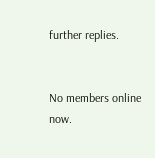further replies.


No members online now.